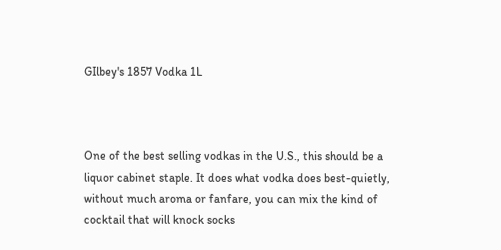GIlbey's 1857 Vodka 1L



One of the best selling vodkas in the U.S., this should be a liquor cabinet staple. It does what vodka does best-quietly, without much aroma or fanfare, you can mix the kind of cocktail that will knock socks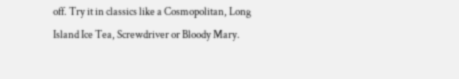off. Try it in classics like a Cosmopolitan, Long Island Ice Tea, Screwdriver or Bloody Mary.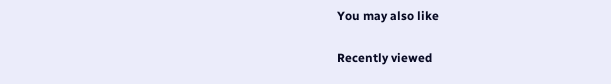You may also like

Recently viewed